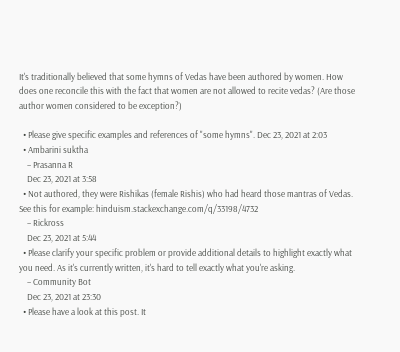It's traditionally believed that some hymns of Vedas have been authored by women. How does one reconcile this with the fact that women are not allowed to recite vedas? (Are those author women considered to be exception?)

  • Please give specific examples and references of "some hymns". Dec 23, 2021 at 2:03
  • Ambarini suktha
    – Prasanna R
    Dec 23, 2021 at 3:58
  • Not authored, they were Rishikas (female Rishis) who had heard those mantras of Vedas. See this for example: hinduism.stackexchange.com/q/33198/4732
    – Rickross
    Dec 23, 2021 at 5:44
  • Please clarify your specific problem or provide additional details to highlight exactly what you need. As it's currently written, it's hard to tell exactly what you're asking.
    – Community Bot
    Dec 23, 2021 at 23:30
  • Please have a look at this post. It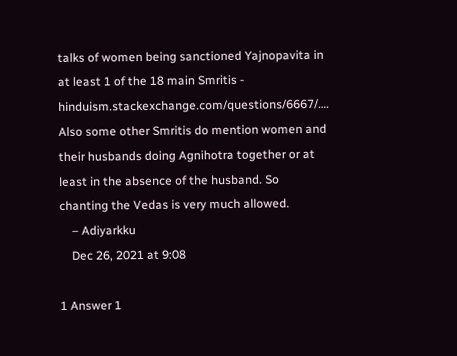talks of women being sanctioned Yajnopavita in at least 1 of the 18 main Smritis - hinduism.stackexchange.com/questions/6667/…. Also some other Smritis do mention women and their husbands doing Agnihotra together or at least in the absence of the husband. So chanting the Vedas is very much allowed.
    – Adiyarkku
    Dec 26, 2021 at 9:08

1 Answer 1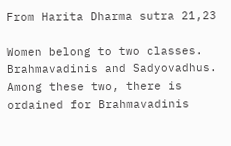From Harita Dharma sutra 21,23

Women belong to two classes. Brahmavadinis and Sadyovadhus. Among these two, there is ordained for Brahmavadinis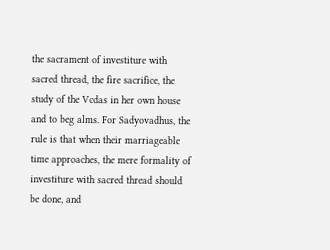the sacrament of investiture with sacred thread, the fire sacrifice, the study of the Vcdas in her own house and to beg alms. For Sadyovadhus, the rule is that when their marriageable time approaches, the mere formality of investiture with sacred thread should be done, and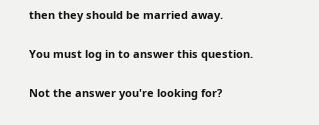then they should be married away.

You must log in to answer this question.

Not the answer you're looking for?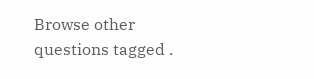Browse other questions tagged .